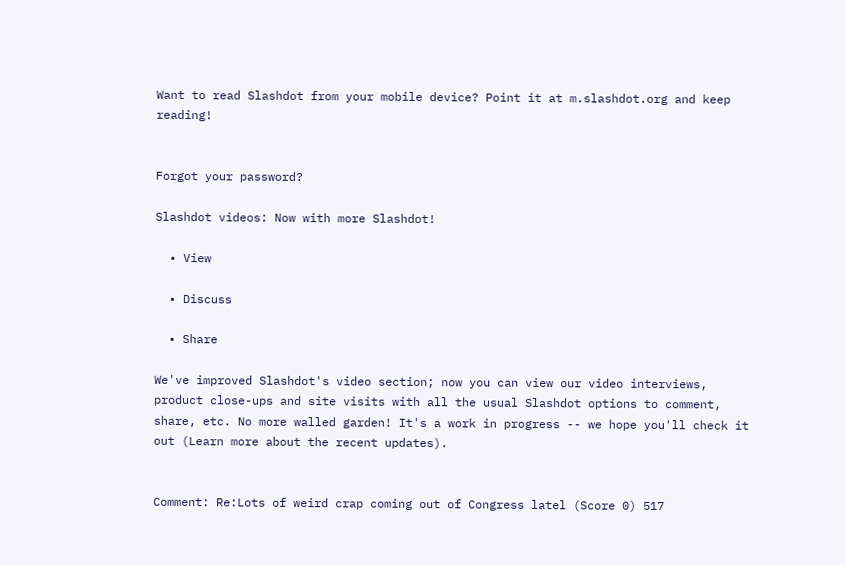Want to read Slashdot from your mobile device? Point it at m.slashdot.org and keep reading!


Forgot your password?

Slashdot videos: Now with more Slashdot!

  • View

  • Discuss

  • Share

We've improved Slashdot's video section; now you can view our video interviews, product close-ups and site visits with all the usual Slashdot options to comment, share, etc. No more walled garden! It's a work in progress -- we hope you'll check it out (Learn more about the recent updates).


Comment: Re:Lots of weird crap coming out of Congress latel (Score 0) 517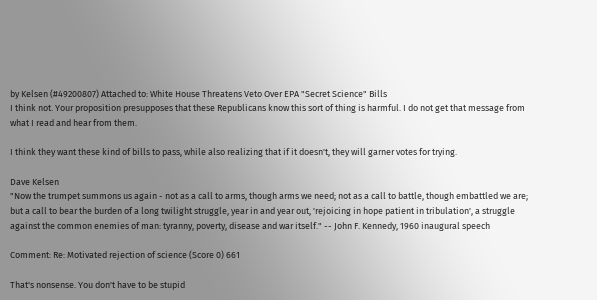by Kelsen (#49200807) Attached to: White House Threatens Veto Over EPA "Secret Science" Bills
I think not. Your proposition presupposes that these Republicans know this sort of thing is harmful. I do not get that message from what I read and hear from them.

I think they want these kind of bills to pass, while also realizing that if it doesn't, they will garner votes for trying.

Dave Kelsen
"Now the trumpet summons us again - not as a call to arms, though arms we need; not as a call to battle, though embattled we are; but a call to bear the burden of a long twilight struggle, year in and year out, 'rejoicing in hope patient in tribulation', a struggle against the common enemies of man: tyranny, poverty, disease and war itself." -- John F. Kennedy, 1960 inaugural speech

Comment: Re: Motivated rejection of science (Score 0) 661

That's nonsense. You don't have to be stupid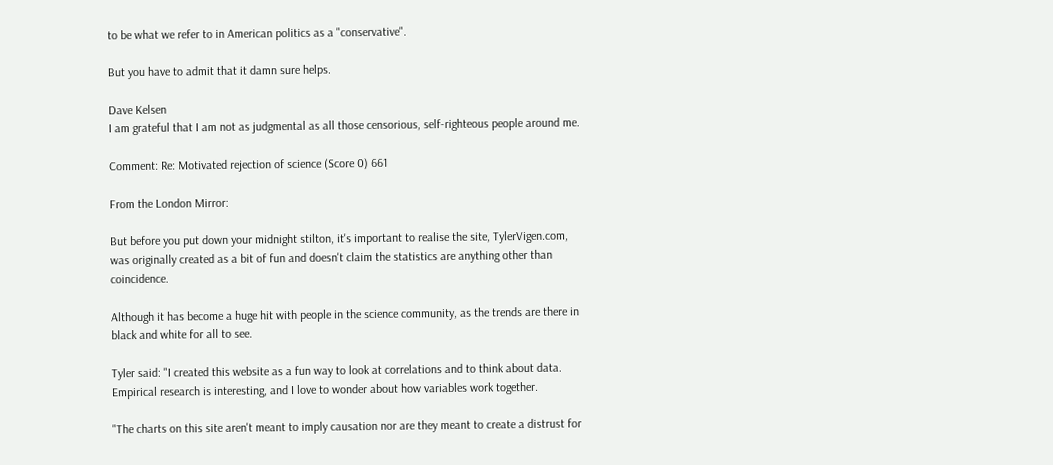to be what we refer to in American politics as a "conservative".

But you have to admit that it damn sure helps.

Dave Kelsen
I am grateful that I am not as judgmental as all those censorious, self-righteous people around me.

Comment: Re: Motivated rejection of science (Score 0) 661

From the London Mirror:

But before you put down your midnight stilton, it's important to realise the site, TylerVigen.com, was originally created as a bit of fun and doesn't claim the statistics are anything other than coincidence.

Although it has become a huge hit with people in the science community, as the trends are there in black and white for all to see.

Tyler said: "I created this website as a fun way to look at correlations and to think about data. Empirical research is interesting, and I love to wonder about how variables work together.

"The charts on this site aren't meant to imply causation nor are they meant to create a distrust for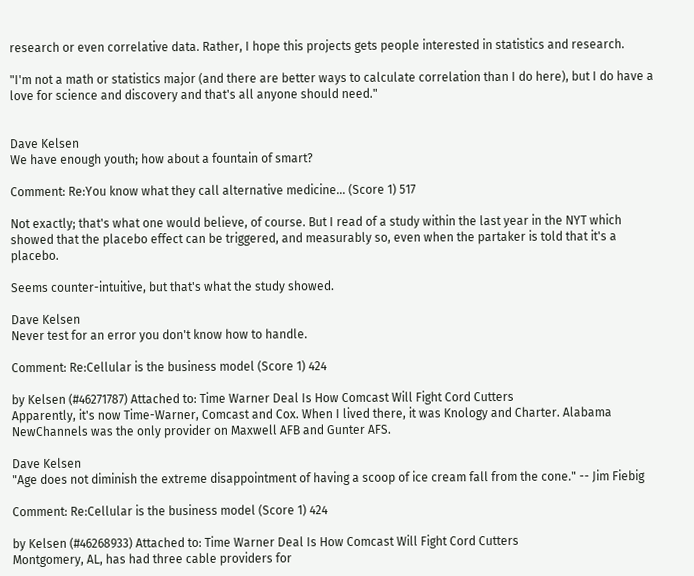research or even correlative data. Rather, I hope this projects gets people interested in statistics and research.

"I'm not a math or statistics major (and there are better ways to calculate correlation than I do here), but I do have a love for science and discovery and that's all anyone should need."


Dave Kelsen
We have enough youth; how about a fountain of smart?

Comment: Re:You know what they call alternative medicine... (Score 1) 517

Not exactly; that's what one would believe, of course. But I read of a study within the last year in the NYT which showed that the placebo effect can be triggered, and measurably so, even when the partaker is told that it's a placebo.

Seems counter-intuitive, but that's what the study showed.

Dave Kelsen
Never test for an error you don't know how to handle.

Comment: Re:Cellular is the business model (Score 1) 424

by Kelsen (#46271787) Attached to: Time Warner Deal Is How Comcast Will Fight Cord Cutters
Apparently, it's now Time-Warner, Comcast and Cox. When I lived there, it was Knology and Charter. Alabama NewChannels was the only provider on Maxwell AFB and Gunter AFS.

Dave Kelsen
"Age does not diminish the extreme disappointment of having a scoop of ice cream fall from the cone." -- Jim Fiebig

Comment: Re:Cellular is the business model (Score 1) 424

by Kelsen (#46268933) Attached to: Time Warner Deal Is How Comcast Will Fight Cord Cutters
Montgomery, AL, has had three cable providers for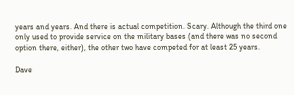years and years. And there is actual competition. Scary. Although the third one only used to provide service on the military bases (and there was no second option there, either), the other two have competed for at least 25 years.

Dave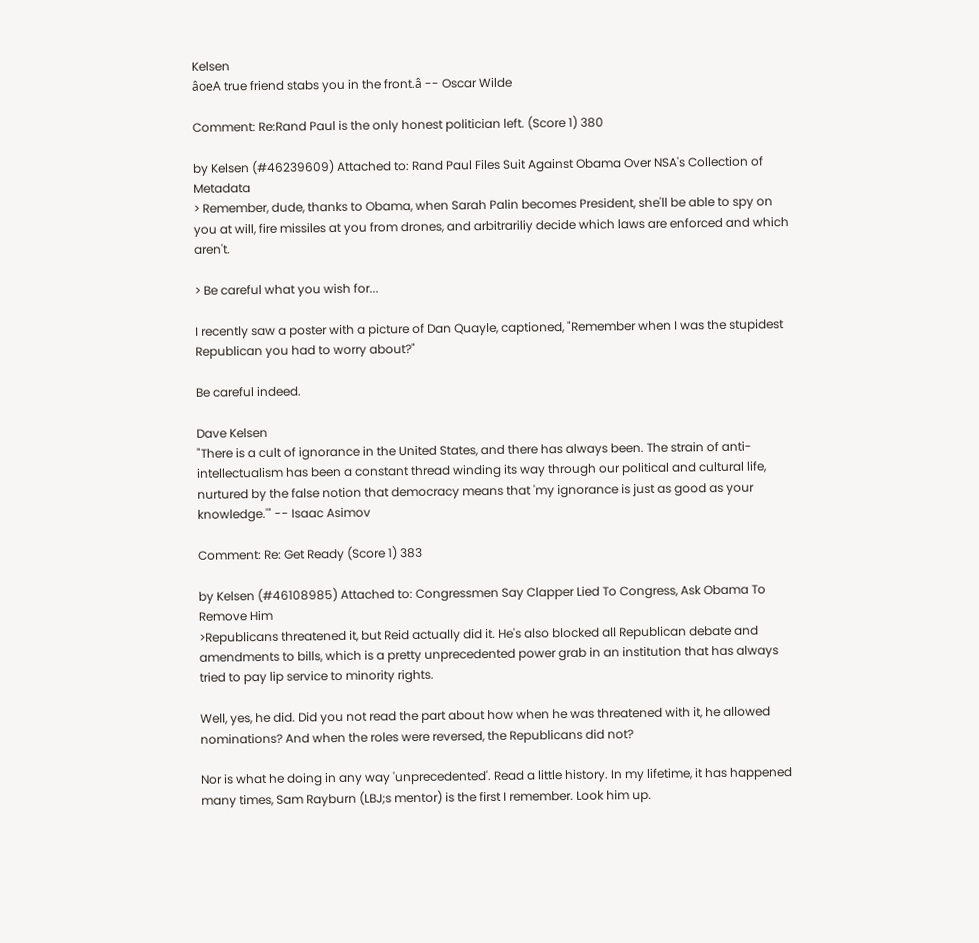Kelsen
âoeA true friend stabs you in the front.â -- Oscar Wilde

Comment: Re:Rand Paul is the only honest politician left. (Score 1) 380

by Kelsen (#46239609) Attached to: Rand Paul Files Suit Against Obama Over NSA's Collection of Metadata
> Remember, dude, thanks to Obama, when Sarah Palin becomes President, she'll be able to spy on you at will, fire missiles at you from drones, and arbitrariliy decide which laws are enforced and which aren't.

> Be careful what you wish for...

I recently saw a poster with a picture of Dan Quayle, captioned, "Remember when I was the stupidest Republican you had to worry about?"

Be careful indeed.

Dave Kelsen
"There is a cult of ignorance in the United States, and there has always been. The strain of anti-intellectualism has been a constant thread winding its way through our political and cultural life, nurtured by the false notion that democracy means that 'my ignorance is just as good as your knowledge.'" -- Isaac Asimov

Comment: Re: Get Ready (Score 1) 383

by Kelsen (#46108985) Attached to: Congressmen Say Clapper Lied To Congress, Ask Obama To Remove Him
>Republicans threatened it, but Reid actually did it. He's also blocked all Republican debate and amendments to bills, which is a pretty unprecedented power grab in an institution that has always tried to pay lip service to minority rights.

Well, yes, he did. Did you not read the part about how when he was threatened with it, he allowed nominations? And when the roles were reversed, the Republicans did not?

Nor is what he doing in any way 'unprecedented'. Read a little history. In my lifetime, it has happened many times, Sam Rayburn (LBJ;s mentor) is the first I remember. Look him up.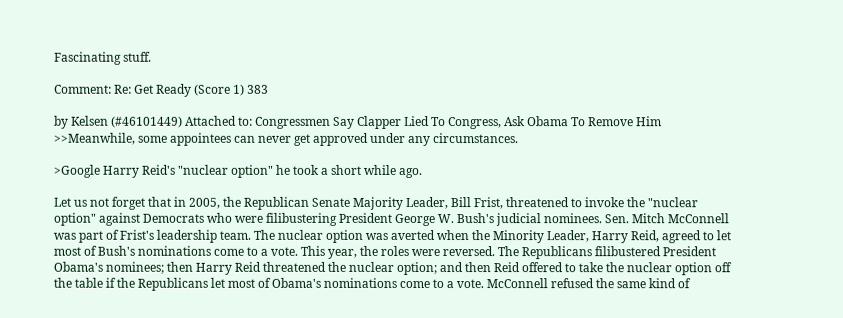Fascinating stuff.

Comment: Re: Get Ready (Score 1) 383

by Kelsen (#46101449) Attached to: Congressmen Say Clapper Lied To Congress, Ask Obama To Remove Him
>>Meanwhile, some appointees can never get approved under any circumstances.

>Google Harry Reid's "nuclear option" he took a short while ago.

Let us not forget that in 2005, the Republican Senate Majority Leader, Bill Frist, threatened to invoke the "nuclear option" against Democrats who were filibustering President George W. Bush's judicial nominees. Sen. Mitch McConnell was part of Frist's leadership team. The nuclear option was averted when the Minority Leader, Harry Reid, agreed to let most of Bush's nominations come to a vote. This year, the roles were reversed. The Republicans filibustered President Obama's nominees; then Harry Reid threatened the nuclear option; and then Reid offered to take the nuclear option off the table if the Republicans let most of Obama's nominations come to a vote. McConnell refused the same kind of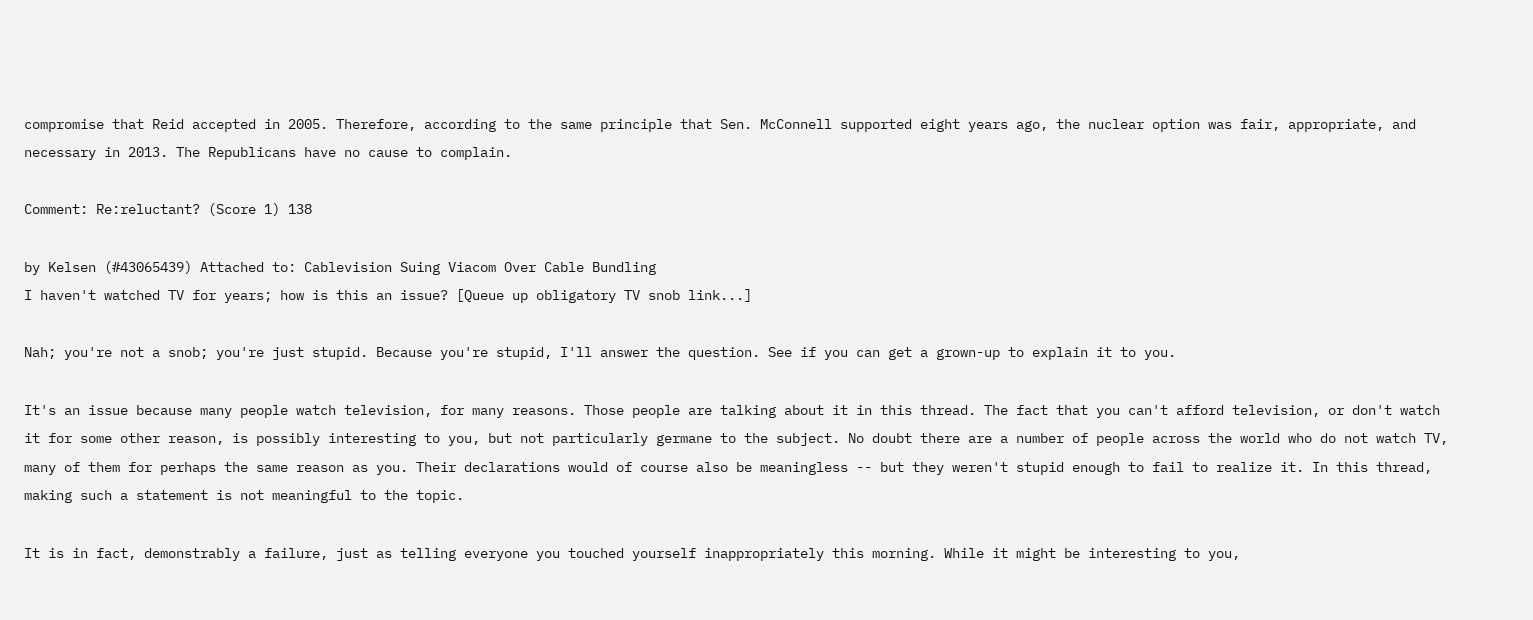compromise that Reid accepted in 2005. Therefore, according to the same principle that Sen. McConnell supported eight years ago, the nuclear option was fair, appropriate, and necessary in 2013. The Republicans have no cause to complain.

Comment: Re:reluctant? (Score 1) 138

by Kelsen (#43065439) Attached to: Cablevision Suing Viacom Over Cable Bundling
I haven't watched TV for years; how is this an issue? [Queue up obligatory TV snob link...]

Nah; you're not a snob; you're just stupid. Because you're stupid, I'll answer the question. See if you can get a grown-up to explain it to you.

It's an issue because many people watch television, for many reasons. Those people are talking about it in this thread. The fact that you can't afford television, or don't watch it for some other reason, is possibly interesting to you, but not particularly germane to the subject. No doubt there are a number of people across the world who do not watch TV, many of them for perhaps the same reason as you. Their declarations would of course also be meaningless -- but they weren't stupid enough to fail to realize it. In this thread, making such a statement is not meaningful to the topic.

It is in fact, demonstrably a failure, just as telling everyone you touched yourself inappropriately this morning. While it might be interesting to you,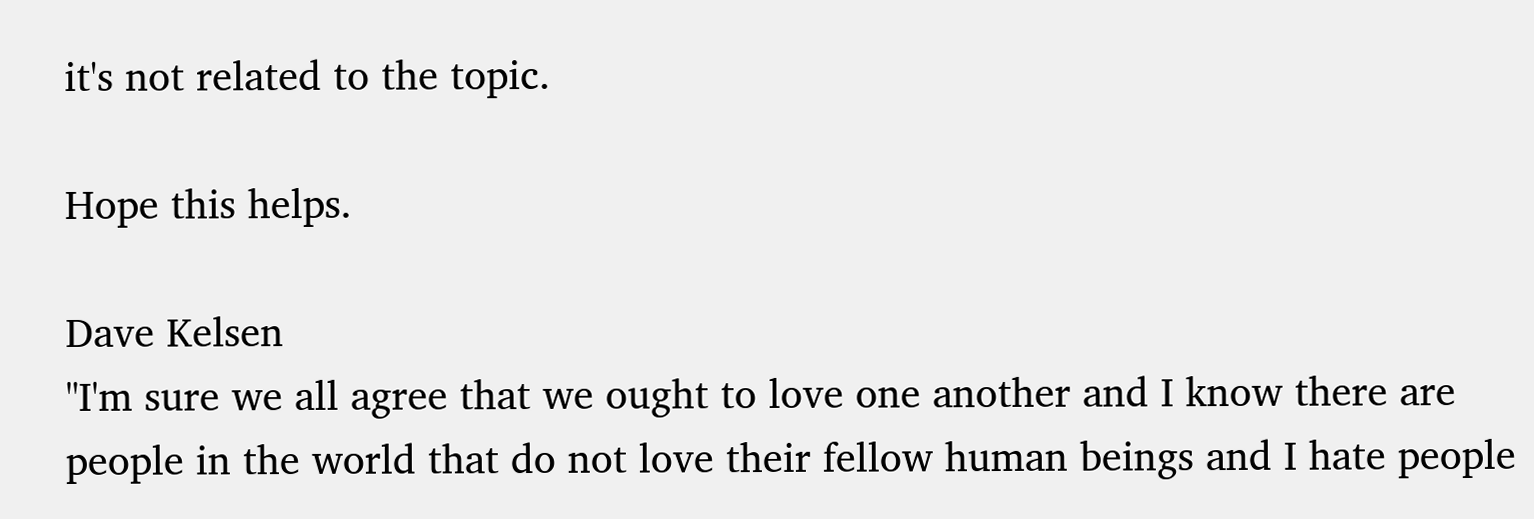it's not related to the topic.

Hope this helps.

Dave Kelsen
"I'm sure we all agree that we ought to love one another and I know there are people in the world that do not love their fellow human beings and I hate people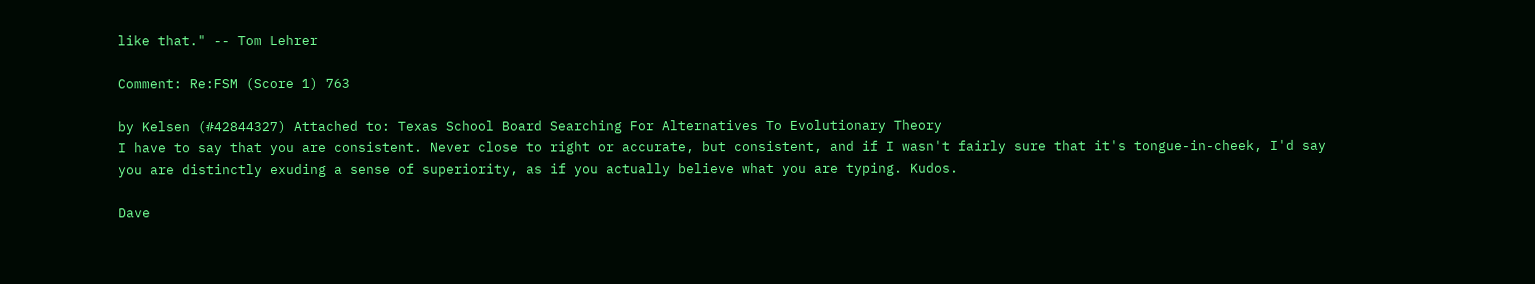like that." -- Tom Lehrer

Comment: Re:FSM (Score 1) 763

by Kelsen (#42844327) Attached to: Texas School Board Searching For Alternatives To Evolutionary Theory
I have to say that you are consistent. Never close to right or accurate, but consistent, and if I wasn't fairly sure that it's tongue-in-cheek, I'd say you are distinctly exuding a sense of superiority, as if you actually believe what you are typing. Kudos.

Dave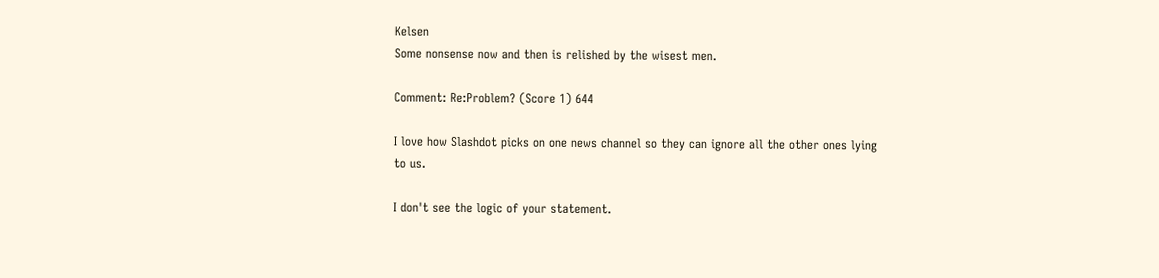Kelsen
Some nonsense now and then is relished by the wisest men.

Comment: Re:Problem? (Score 1) 644

I love how Slashdot picks on one news channel so they can ignore all the other ones lying to us.

I don't see the logic of your statement.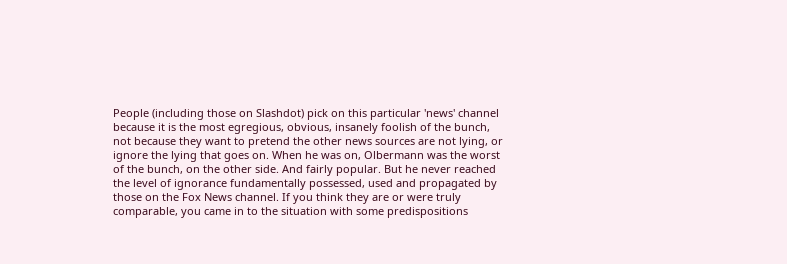People (including those on Slashdot) pick on this particular 'news' channel because it is the most egregious, obvious, insanely foolish of the bunch, not because they want to pretend the other news sources are not lying, or ignore the lying that goes on. When he was on, Olbermann was the worst of the bunch, on the other side. And fairly popular. But he never reached the level of ignorance fundamentally possessed, used and propagated by those on the Fox News channel. If you think they are or were truly comparable, you came in to the situation with some predispositions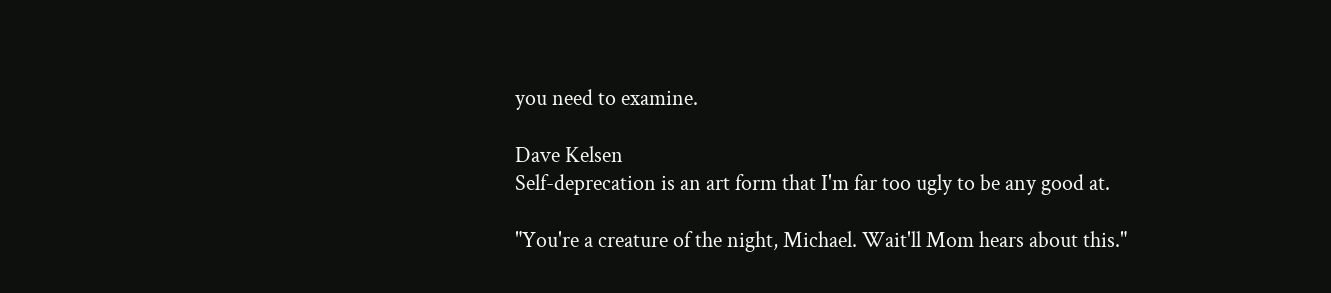you need to examine.

Dave Kelsen
Self-deprecation is an art form that I'm far too ugly to be any good at.

"You're a creature of the night, Michael. Wait'll Mom hears about this."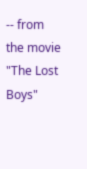-- from the movie "The Lost Boys"